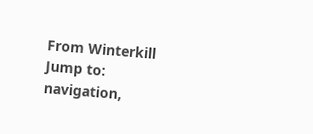From Winterkill
Jump to: navigation,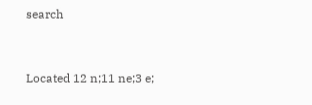search


Located 12 n;11 ne;3 e;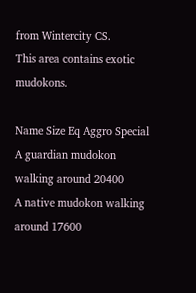from Wintercity CS.
This area contains exotic mudokons.

Name Size Eq Aggro Special
A guardian mudokon walking around 20400
A native mudokon walking around 17600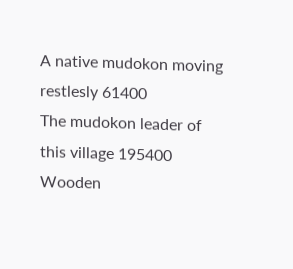A native mudokon moving restlesly 61400
The mudokon leader of this village 195400 Wooden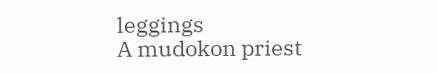leggings
A mudokon priest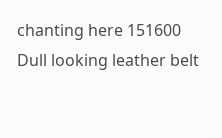chanting here 151600 Dull looking leather belt